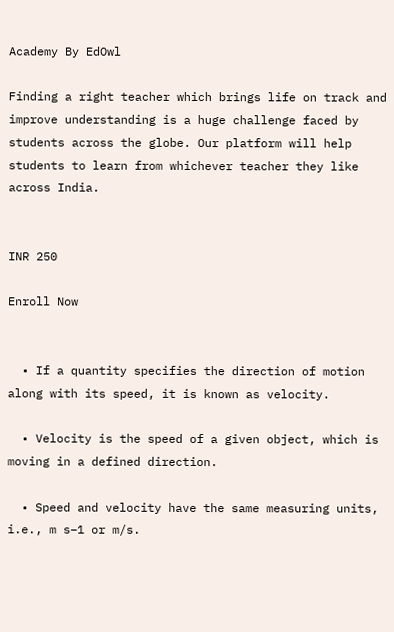Academy By EdOwl

Finding a right teacher which brings life on track and improve understanding is a huge challenge faced by students across the globe. Our platform will help students to learn from whichever teacher they like across India.


INR 250

Enroll Now


  • If a quantity specifies the direction of motion along with its speed, it is known as velocity.

  • Velocity is the speed of a given object, which is moving in a defined direction.

  • Speed and velocity have the same measuring units, i.e., m s–1 or m/s.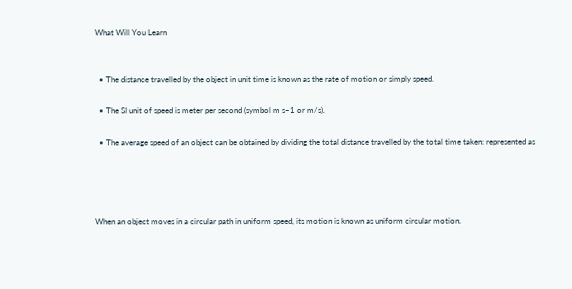What Will You Learn


  • The distance travelled by the object in unit time is known as the rate of motion or simply speed.

  • The SI unit of speed is meter per second (symbol m s–1 or m/s).

  • The average speed of an object can be obtained by dividing the total distance travelled by the total time taken: represented as




When an object moves in a circular path in uniform speed, its motion is known as uniform circular motion.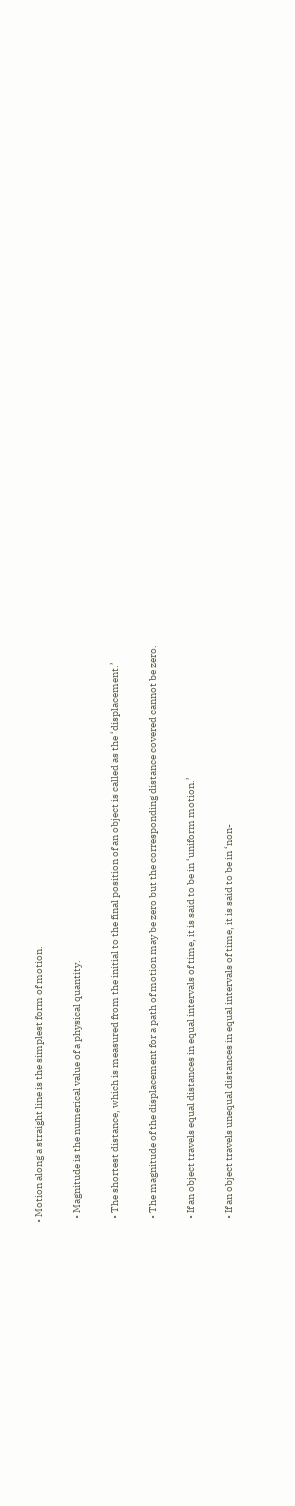• Motion along a straight line is the simplest form of motion.

  • Magnitude is the numerical value of a physical quantity.

  • The shortest distance, which is measured from the initial to the final position of an object is called as the ‘displacement.’

  • The magnitude of the displacement for a path of motion may be zero but the corresponding distance covered cannot be zero.

  • If an object travels equal distances in equal intervals of time, it is said to be in ‘uniform motion.’

  • If an object travels unequal distances in equal intervals of time, it is said to be in ‘non-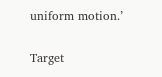uniform motion.’

Target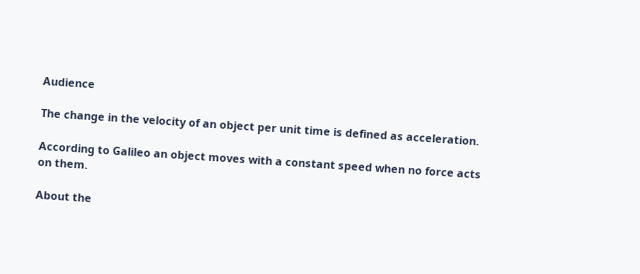Audience

The change in the velocity of an object per unit time is defined as acceleration.

According to Galileo an object moves with a constant speed when no force acts on them.

About the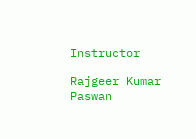Instructor

Rajgeer Kumar Paswan